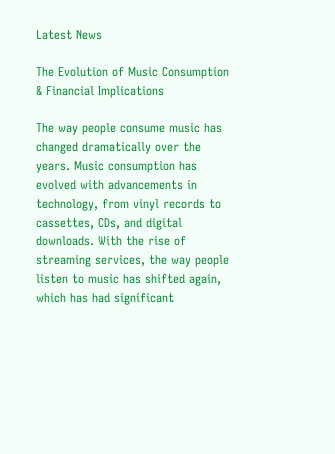Latest News

The Evolution of Music Consumption & Financial Implications

The way people consume music has changed dramatically over the years. Music consumption has evolved with advancements in technology, from vinyl records to cassettes, CDs, and digital downloads. With the rise of streaming services, the way people listen to music has shifted again, which has had significant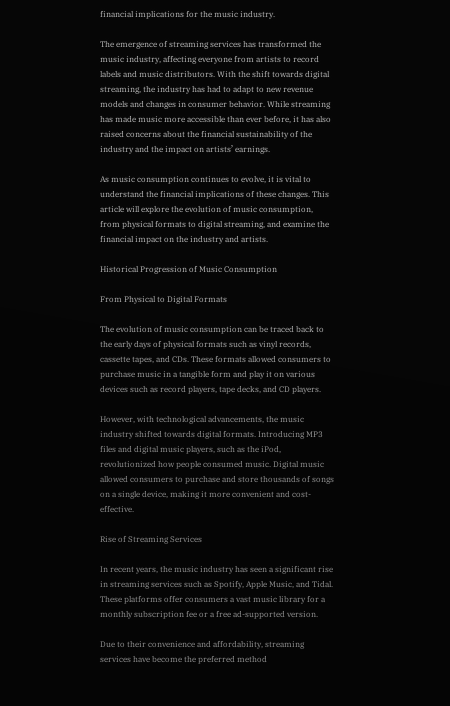financial implications for the music industry.

The emergence of streaming services has transformed the music industry, affecting everyone from artists to record labels and music distributors. With the shift towards digital streaming, the industry has had to adapt to new revenue models and changes in consumer behavior. While streaming has made music more accessible than ever before, it has also raised concerns about the financial sustainability of the industry and the impact on artists’ earnings.

As music consumption continues to evolve, it is vital to understand the financial implications of these changes. This article will explore the evolution of music consumption, from physical formats to digital streaming, and examine the financial impact on the industry and artists.

Historical Progression of Music Consumption

From Physical to Digital Formats

The evolution of music consumption can be traced back to the early days of physical formats such as vinyl records, cassette tapes, and CDs. These formats allowed consumers to purchase music in a tangible form and play it on various devices such as record players, tape decks, and CD players.

However, with technological advancements, the music industry shifted towards digital formats. Introducing MP3 files and digital music players, such as the iPod, revolutionized how people consumed music. Digital music allowed consumers to purchase and store thousands of songs on a single device, making it more convenient and cost-effective.

Rise of Streaming Services

In recent years, the music industry has seen a significant rise in streaming services such as Spotify, Apple Music, and Tidal. These platforms offer consumers a vast music library for a monthly subscription fee or a free ad-supported version.

Due to their convenience and affordability, streaming services have become the preferred method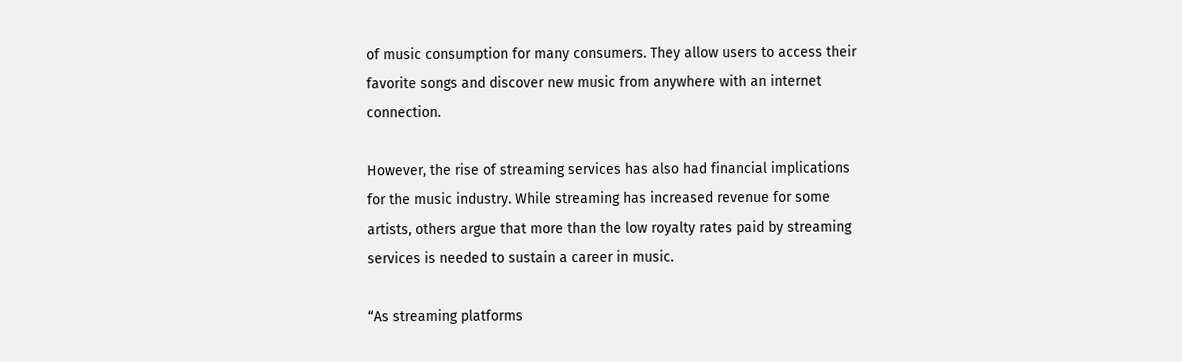of music consumption for many consumers. They allow users to access their favorite songs and discover new music from anywhere with an internet connection.

However, the rise of streaming services has also had financial implications for the music industry. While streaming has increased revenue for some artists, others argue that more than the low royalty rates paid by streaming services is needed to sustain a career in music.

“As streaming platforms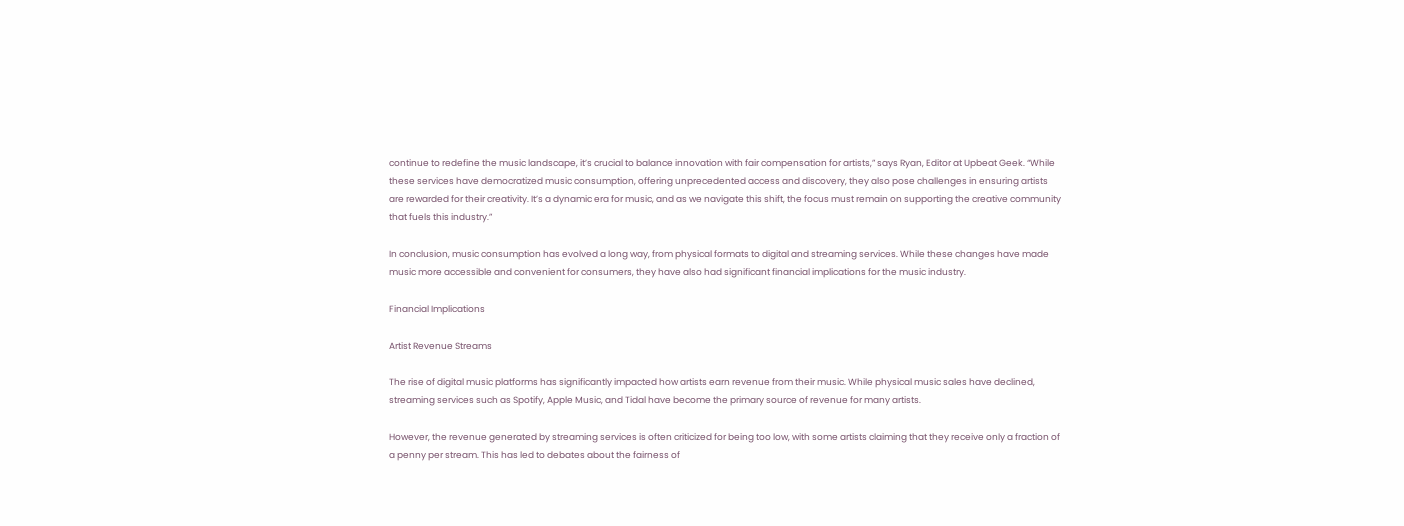continue to redefine the music landscape, it’s crucial to balance innovation with fair compensation for artists,” says Ryan, Editor at Upbeat Geek. “While these services have democratized music consumption, offering unprecedented access and discovery, they also pose challenges in ensuring artists are rewarded for their creativity. It’s a dynamic era for music, and as we navigate this shift, the focus must remain on supporting the creative community that fuels this industry.”

In conclusion, music consumption has evolved a long way, from physical formats to digital and streaming services. While these changes have made music more accessible and convenient for consumers, they have also had significant financial implications for the music industry.

Financial Implications

Artist Revenue Streams

The rise of digital music platforms has significantly impacted how artists earn revenue from their music. While physical music sales have declined, streaming services such as Spotify, Apple Music, and Tidal have become the primary source of revenue for many artists.

However, the revenue generated by streaming services is often criticized for being too low, with some artists claiming that they receive only a fraction of a penny per stream. This has led to debates about the fairness of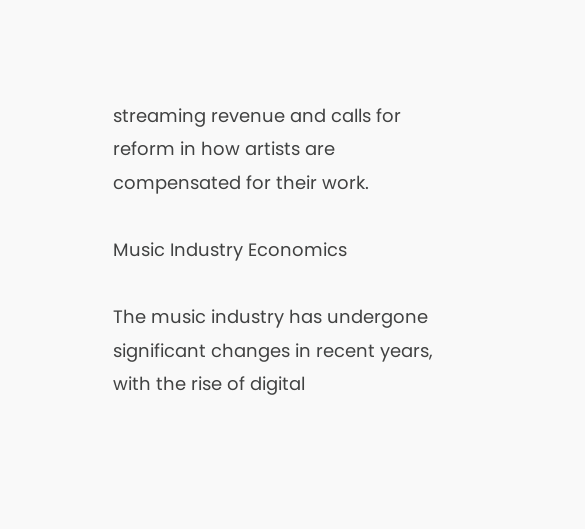streaming revenue and calls for reform in how artists are compensated for their work.

Music Industry Economics

The music industry has undergone significant changes in recent years, with the rise of digital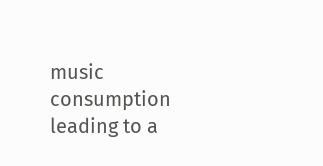music consumption leading to a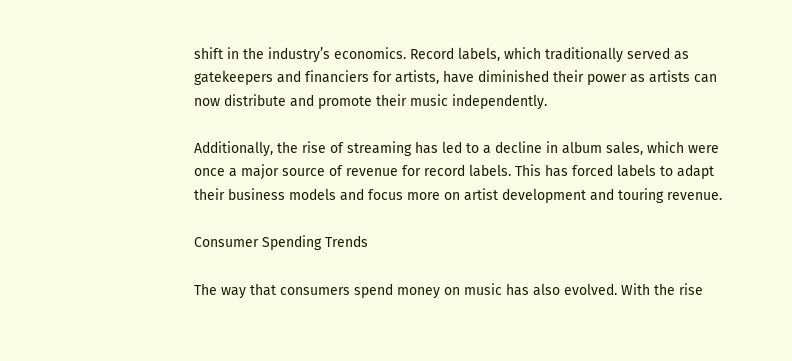shift in the industry’s economics. Record labels, which traditionally served as gatekeepers and financiers for artists, have diminished their power as artists can now distribute and promote their music independently.

Additionally, the rise of streaming has led to a decline in album sales, which were once a major source of revenue for record labels. This has forced labels to adapt their business models and focus more on artist development and touring revenue.

Consumer Spending Trends

The way that consumers spend money on music has also evolved. With the rise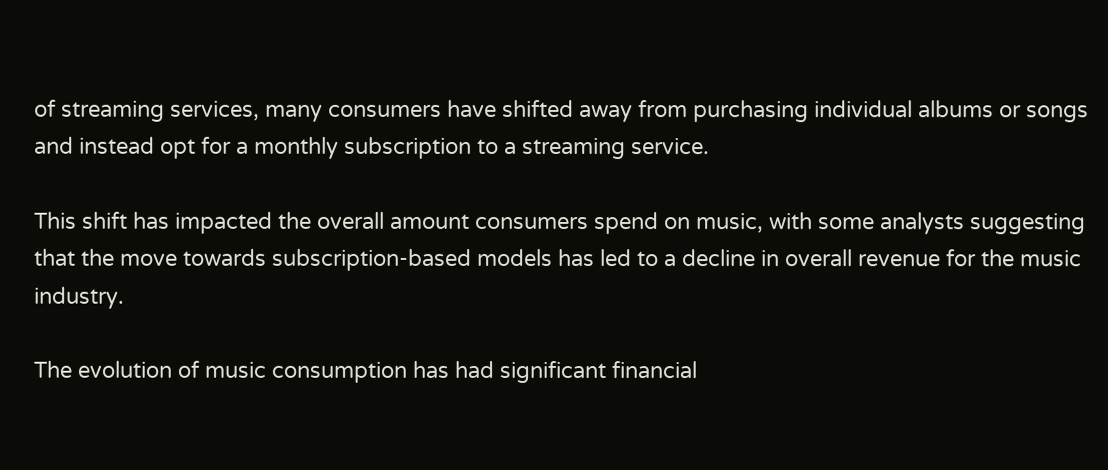of streaming services, many consumers have shifted away from purchasing individual albums or songs and instead opt for a monthly subscription to a streaming service.

This shift has impacted the overall amount consumers spend on music, with some analysts suggesting that the move towards subscription-based models has led to a decline in overall revenue for the music industry.

The evolution of music consumption has had significant financial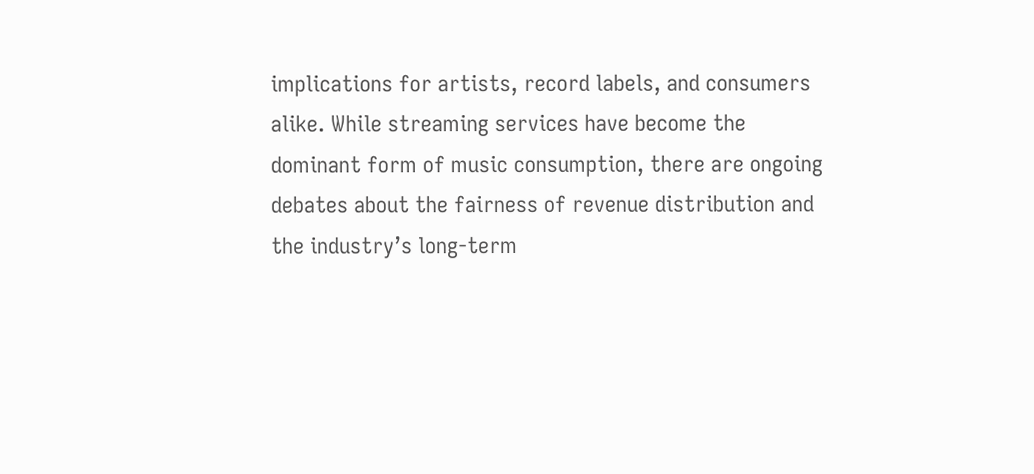implications for artists, record labels, and consumers alike. While streaming services have become the dominant form of music consumption, there are ongoing debates about the fairness of revenue distribution and the industry’s long-term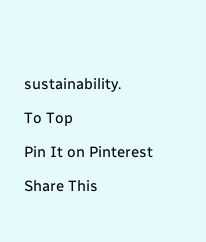sustainability.

To Top

Pin It on Pinterest

Share This